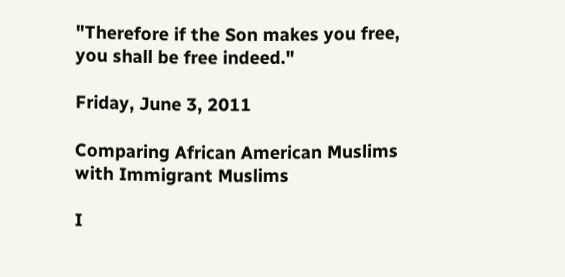"Therefore if the Son makes you free, you shall be free indeed."

Friday, June 3, 2011

Comparing African American Muslims with Immigrant Muslims

I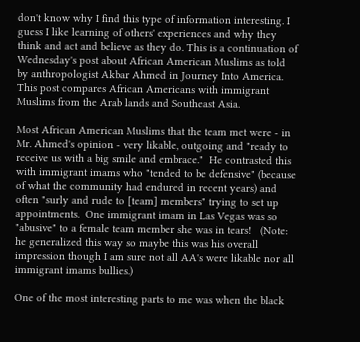don't know why I find this type of information interesting. I guess I like learning of others' experiences and why they think and act and believe as they do. This is a continuation of Wednesday's post about African American Muslims as told by anthropologist Akbar Ahmed in Journey Into America.  This post compares African Americans with immigrant Muslims from the Arab lands and Southeast Asia.

Most African American Muslims that the team met were - in Mr. Ahmed's opinion - very likable, outgoing and "ready to receive us with a big smile and embrace."  He contrasted this with immigrant imams who "tended to be defensive" (because of what the community had endured in recent years) and often "surly and rude to [team] members" trying to set up appointments.  One immigrant imam in Las Vegas was so "abusive" to a female team member she was in tears!   (Note: he generalized this way so maybe this was his overall impression though I am sure not all AA's were likable nor all immigrant imams bullies.)

One of the most interesting parts to me was when the black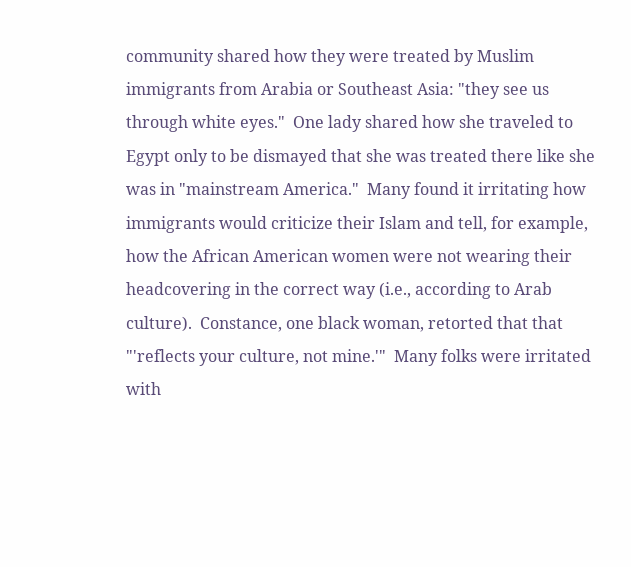community shared how they were treated by Muslim immigrants from Arabia or Southeast Asia: "they see us through white eyes."  One lady shared how she traveled to Egypt only to be dismayed that she was treated there like she was in "mainstream America."  Many found it irritating how immigrants would criticize their Islam and tell, for example, how the African American women were not wearing their headcovering in the correct way (i.e., according to Arab culture).  Constance, one black woman, retorted that that "'reflects your culture, not mine.'"  Many folks were irritated with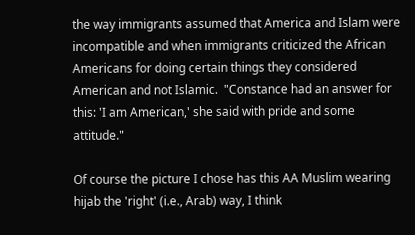the way immigrants assumed that America and Islam were incompatible and when immigrants criticized the African Americans for doing certain things they considered American and not Islamic.  "Constance had an answer for this: 'I am American,' she said with pride and some attitude."

Of course the picture I chose has this AA Muslim wearing hijab the 'right' (i.e., Arab) way, I think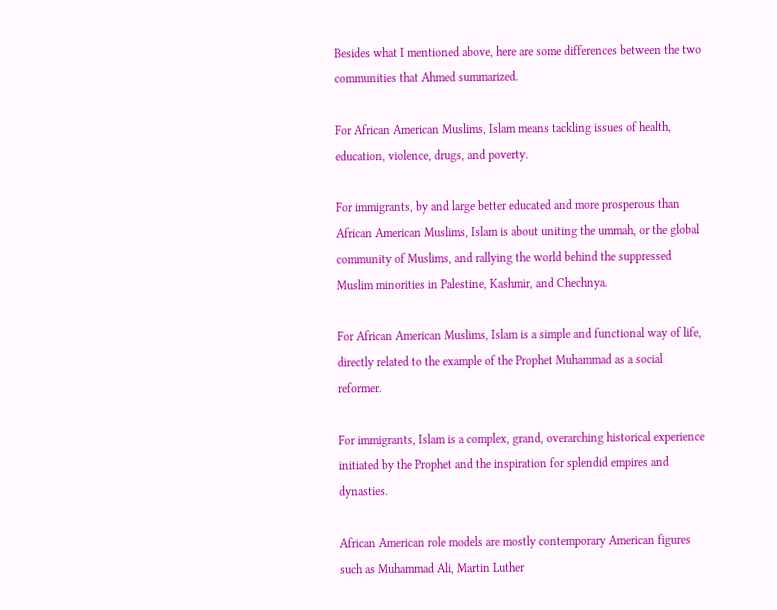Besides what I mentioned above, here are some differences between the two communities that Ahmed summarized.

For African American Muslims, Islam means tackling issues of health, education, violence, drugs, and poverty.

For immigrants, by and large better educated and more prosperous than African American Muslims, Islam is about uniting the ummah, or the global community of Muslims, and rallying the world behind the suppressed Muslim minorities in Palestine, Kashmir, and Chechnya.

For African American Muslims, Islam is a simple and functional way of life, directly related to the example of the Prophet Muhammad as a social reformer.

For immigrants, Islam is a complex, grand, overarching historical experience initiated by the Prophet and the inspiration for splendid empires and dynasties.

African American role models are mostly contemporary American figures such as Muhammad Ali, Martin Luther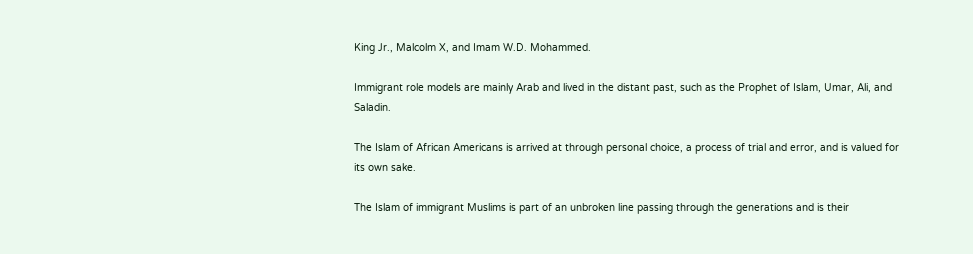King Jr., Malcolm X, and Imam W.D. Mohammed.

Immigrant role models are mainly Arab and lived in the distant past, such as the Prophet of Islam, Umar, Ali, and Saladin.

The Islam of African Americans is arrived at through personal choice, a process of trial and error, and is valued for its own sake.

The Islam of immigrant Muslims is part of an unbroken line passing through the generations and is their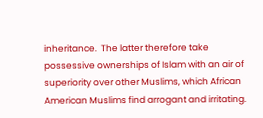inheritance.  The latter therefore take possessive ownerships of Islam with an air of superiority over other Muslims, which African American Muslims find arrogant and irritating.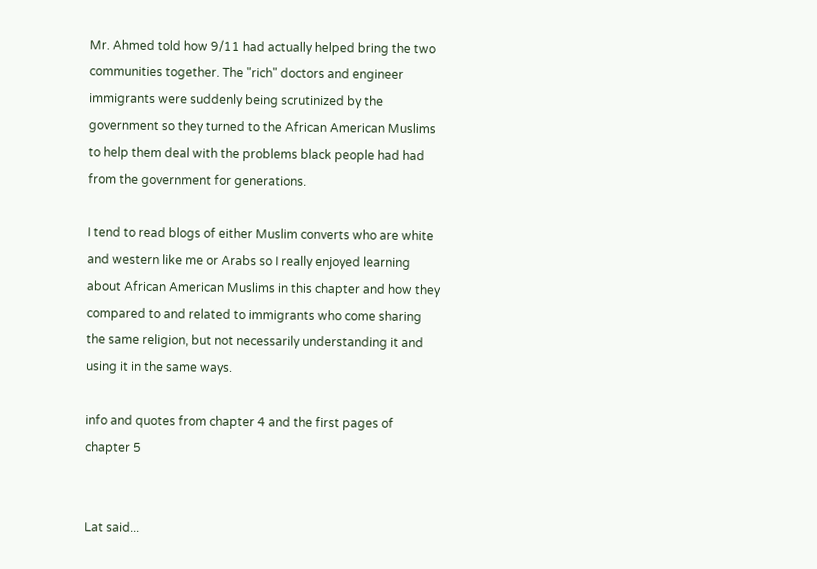Mr. Ahmed told how 9/11 had actually helped bring the two communities together. The "rich" doctors and engineer immigrants were suddenly being scrutinized by the government so they turned to the African American Muslims to help them deal with the problems black people had had from the government for generations.

I tend to read blogs of either Muslim converts who are white and western like me or Arabs so I really enjoyed learning about African American Muslims in this chapter and how they compared to and related to immigrants who come sharing the same religion, but not necessarily understanding it and using it in the same ways.

info and quotes from chapter 4 and the first pages of chapter 5


Lat said...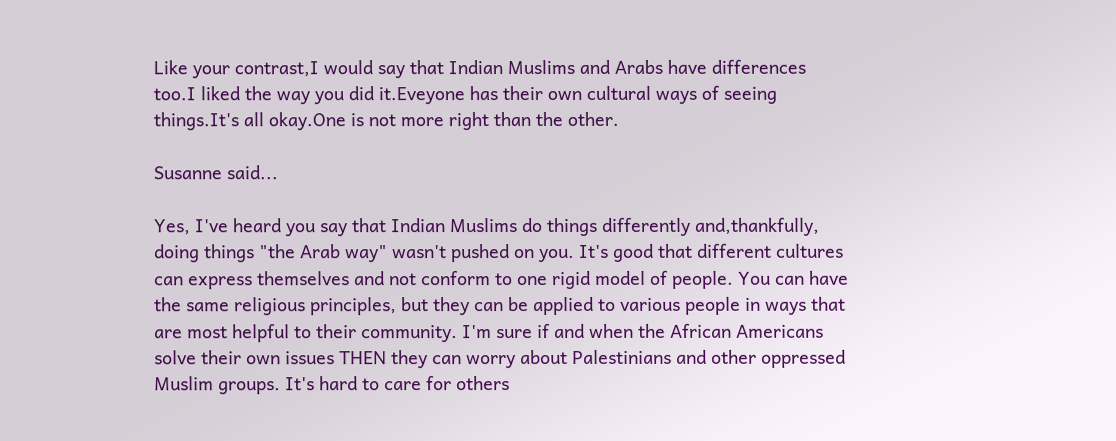Like your contrast,I would say that Indian Muslims and Arabs have differences too.I liked the way you did it.Eveyone has their own cultural ways of seeing things.It's all okay.One is not more right than the other.

Susanne said...

Yes, I've heard you say that Indian Muslims do things differently and,thankfully, doing things "the Arab way" wasn't pushed on you. It's good that different cultures can express themselves and not conform to one rigid model of people. You can have the same religious principles, but they can be applied to various people in ways that are most helpful to their community. I'm sure if and when the African Americans solve their own issues THEN they can worry about Palestinians and other oppressed Muslim groups. It's hard to care for others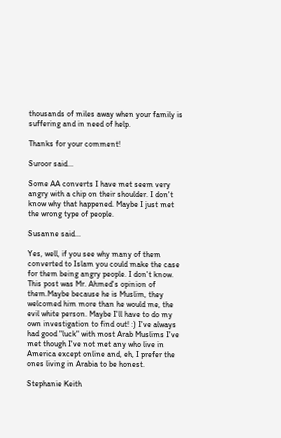thousands of miles away when your family is suffering and in need of help.

Thanks for your comment!

Suroor said...

Some AA converts I have met seem very angry with a chip on their shoulder. I don't know why that happened. Maybe I just met the wrong type of people.

Susanne said...

Yes, well, if you see why many of them converted to Islam you could make the case for them being angry people. I don't know. This post was Mr. Ahmed's opinion of them.Maybe because he is Muslim, they welcomed him more than he would me, the evil white person. Maybe I'll have to do my own investigation to find out! :) I've always had good "luck" with most Arab Muslims I've met though I've not met any who live in America except online and, eh, I prefer the ones living in Arabia to be honest.

Stephanie Keith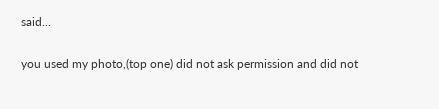said...

you used my photo,(top one) did not ask permission and did not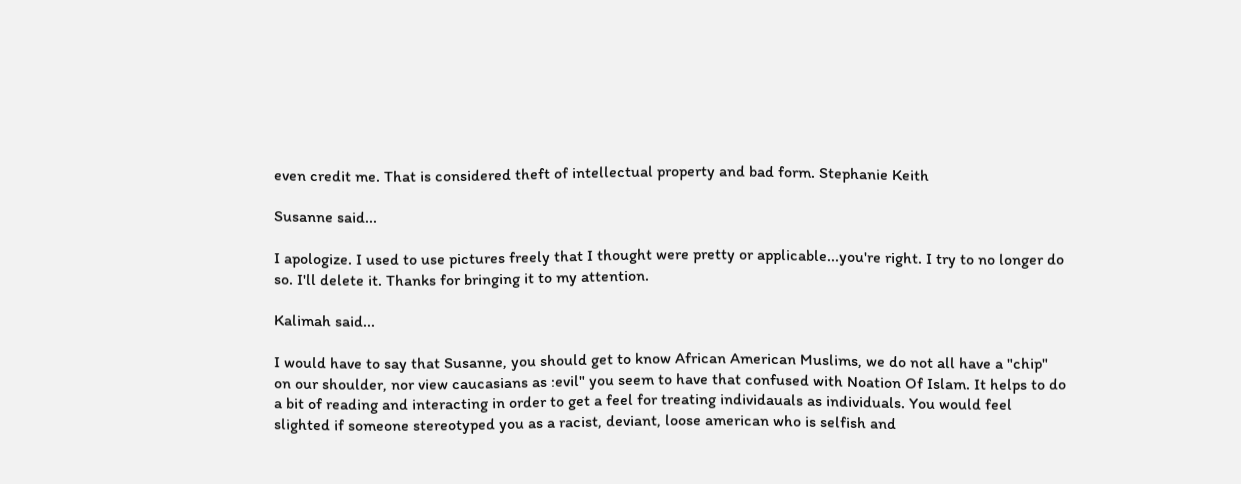even credit me. That is considered theft of intellectual property and bad form. Stephanie Keith

Susanne said...

I apologize. I used to use pictures freely that I thought were pretty or applicable...you're right. I try to no longer do so. I'll delete it. Thanks for bringing it to my attention.

Kalimah said...

I would have to say that Susanne, you should get to know African American Muslims, we do not all have a "chip" on our shoulder, nor view caucasians as :evil" you seem to have that confused with Noation Of Islam. It helps to do a bit of reading and interacting in order to get a feel for treating individauals as individuals. You would feel slighted if someone stereotyped you as a racist, deviant, loose american who is selfish and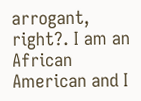arrogant, right?. I am an African American and I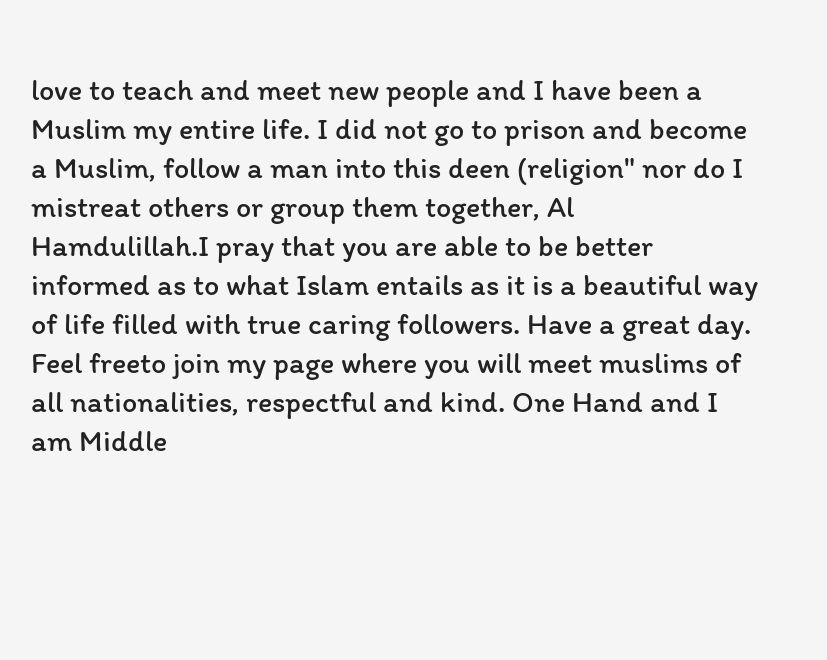love to teach and meet new people and I have been a Muslim my entire life. I did not go to prison and become a Muslim, follow a man into this deen (religion" nor do I mistreat others or group them together, Al Hamdulillah.I pray that you are able to be better informed as to what Islam entails as it is a beautiful way of life filled with true caring followers. Have a great day. Feel freeto join my page where you will meet muslims of all nationalities, respectful and kind. One Hand and I am Middle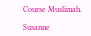Course Muslimah.

Susanne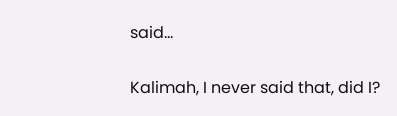said...

Kalimah, I never said that, did I?